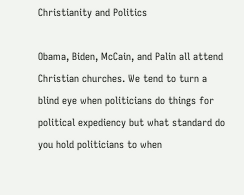Christianity and Politics

Obama, Biden, McCain, and Palin all attend Christian churches. We tend to turn a blind eye when politicians do things for political expediency but what standard do you hold politicians to when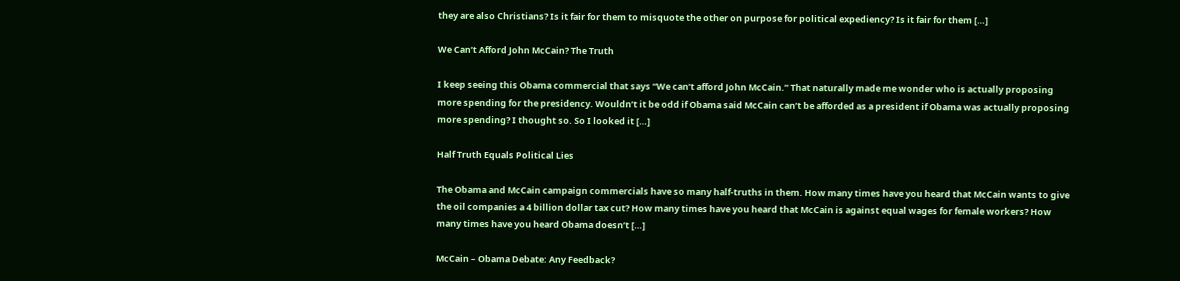they are also Christians? Is it fair for them to misquote the other on purpose for political expediency? Is it fair for them […]

We Can’t Afford John McCain? The Truth

I keep seeing this Obama commercial that says “We can’t afford John McCain.” That naturally made me wonder who is actually proposing more spending for the presidency. Wouldn’t it be odd if Obama said McCain can’t be afforded as a president if Obama was actually proposing more spending? I thought so. So I looked it […]

Half Truth Equals Political Lies

The Obama and McCain campaign commercials have so many half-truths in them. How many times have you heard that McCain wants to give the oil companies a 4 billion dollar tax cut? How many times have you heard that McCain is against equal wages for female workers? How many times have you heard Obama doesn’t […]

McCain – Obama Debate: Any Feedback?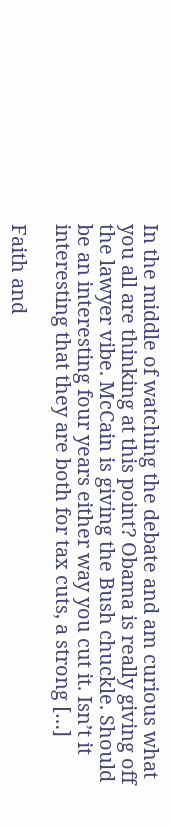In the middle of watching the debate and am curious what you all are thinking at this point? Obama is really giving off the lawyer vibe. McCain is giving the Bush chuckle. Should be an interesting four years either way you cut it. Isn’t it interesting that they are both for tax cuts, a strong […]

Faith and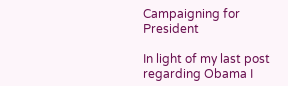Campaigning for President

In light of my last post regarding Obama I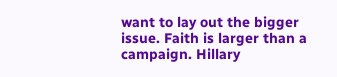want to lay out the bigger issue. Faith is larger than a campaign. Hillary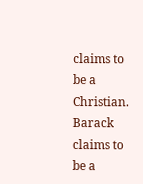claims to be a Christian. Barack claims to be a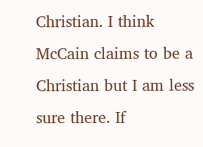Christian. I think McCain claims to be a Christian but I am less sure there. If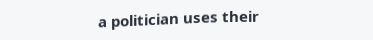a politician uses their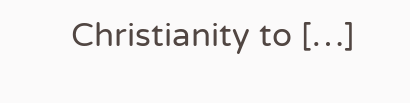Christianity to […]